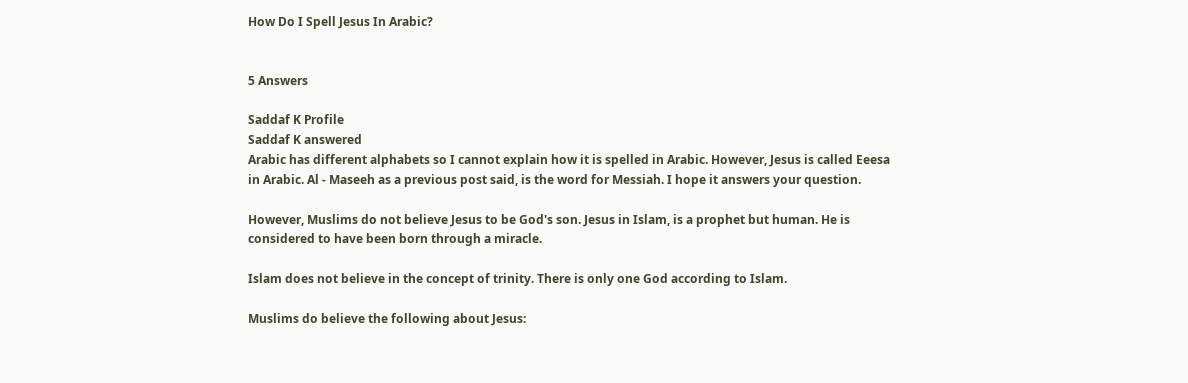How Do I Spell Jesus In Arabic?


5 Answers

Saddaf K Profile
Saddaf K answered
Arabic has different alphabets so I cannot explain how it is spelled in Arabic. However, Jesus is called Eeesa in Arabic. Al - Maseeh as a previous post said, is the word for Messiah. I hope it answers your question.

However, Muslims do not believe Jesus to be God's son. Jesus in Islam, is a prophet but human. He is considered to have been born through a miracle.

Islam does not believe in the concept of trinity. There is only one God according to Islam.

Muslims do believe the following about Jesus: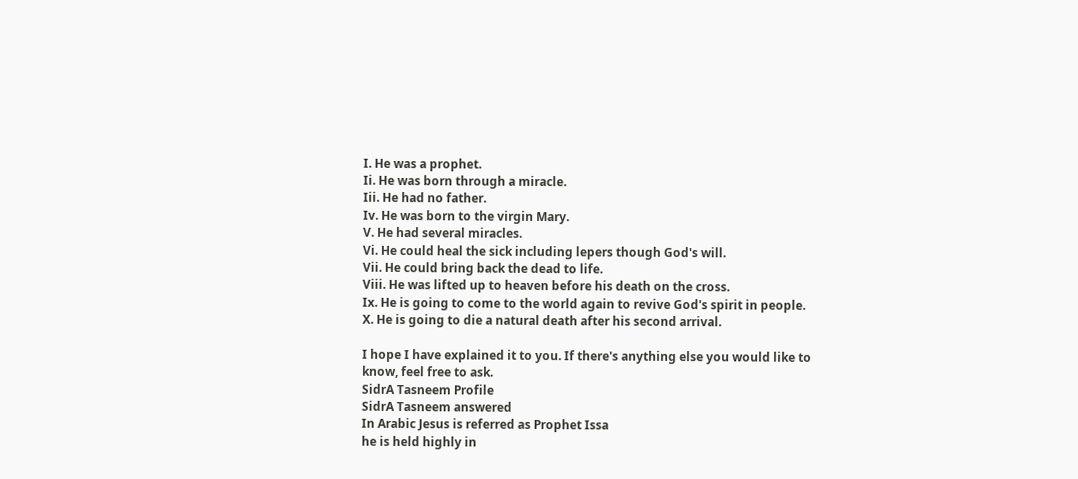I. He was a prophet.
Ii. He was born through a miracle.
Iii. He had no father.
Iv. He was born to the virgin Mary.
V. He had several miracles.
Vi. He could heal the sick including lepers though God's will.
Vii. He could bring back the dead to life.
Viii. He was lifted up to heaven before his death on the cross.
Ix. He is going to come to the world again to revive God's spirit in people.
X. He is going to die a natural death after his second arrival.

I hope I have explained it to you. If there's anything else you would like to know, feel free to ask.
SidrA Tasneem Profile
SidrA Tasneem answered
In Arabic Jesus is referred as Prophet Issa
he is held highly in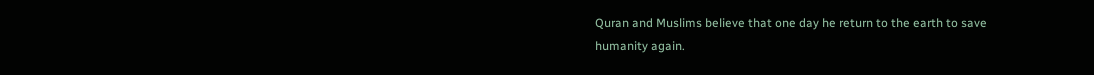Quran and Muslims believe that one day he return to the earth to save humanity again.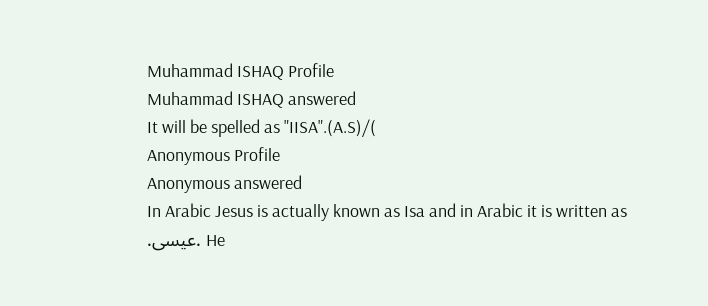Muhammad ISHAQ Profile
Muhammad ISHAQ answered
It will be spelled as "IISA".(A.S)/(
Anonymous Profile
Anonymous answered
In Arabic Jesus is actually known as Isa and in Arabic it is written as .عيسى. He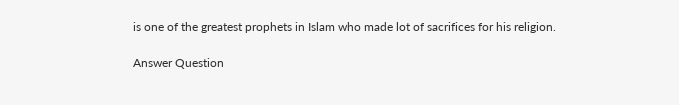is one of the greatest prophets in Islam who made lot of sacrifices for his religion.

Answer Question